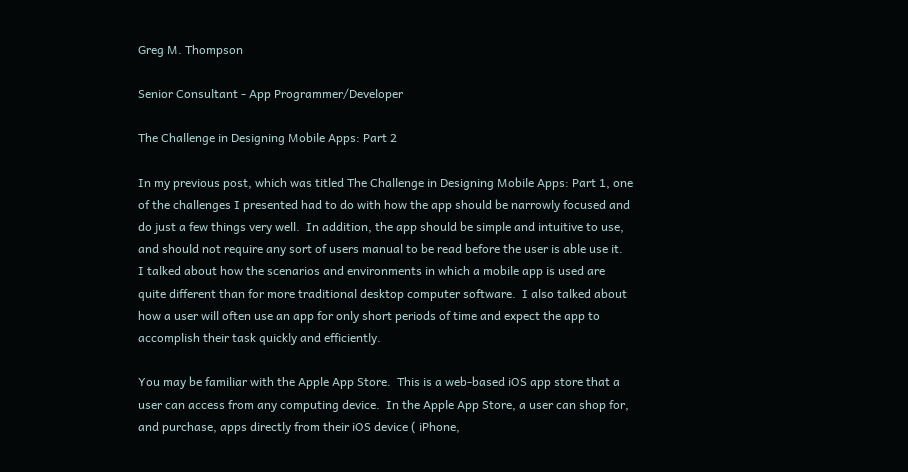Greg M. Thompson

Senior Consultant - App Programmer/Developer

The Challenge in Designing Mobile Apps: Part 2

In my previous post, which was titled The Challenge in Designing Mobile Apps: Part 1, one of the challenges I presented had to do with how the app should be narrowly focused and do just a few things very well.  In addition, the app should be simple and intuitive to use, and should not require any sort of users manual to be read before the user is able use it.  I talked about how the scenarios and environments in which a mobile app is used are quite different than for more traditional desktop computer software.  I also talked about how a user will often use an app for only short periods of time and expect the app to accomplish their task quickly and efficiently.

You may be familiar with the Apple App Store.  This is a web-based iOS app store that a user can access from any computing device.  In the Apple App Store, a user can shop for, and purchase, apps directly from their iOS device ( iPhone,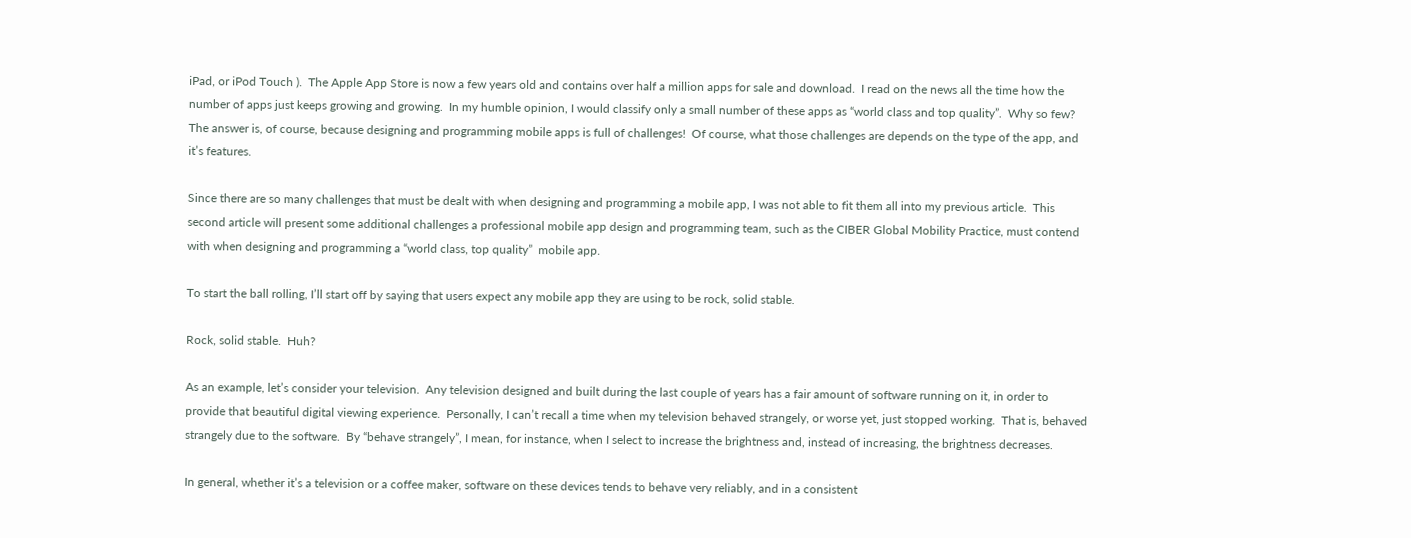iPad, or iPod Touch ).  The Apple App Store is now a few years old and contains over half a million apps for sale and download.  I read on the news all the time how the number of apps just keeps growing and growing.  In my humble opinion, I would classify only a small number of these apps as “world class and top quality”.  Why so few?  The answer is, of course, because designing and programming mobile apps is full of challenges!  Of course, what those challenges are depends on the type of the app, and it’s features.

Since there are so many challenges that must be dealt with when designing and programming a mobile app, I was not able to fit them all into my previous article.  This second article will present some additional challenges a professional mobile app design and programming team, such as the CIBER Global Mobility Practice, must contend with when designing and programming a “world class, top quality”  mobile app.

To start the ball rolling, I’ll start off by saying that users expect any mobile app they are using to be rock, solid stable.

Rock, solid stable.  Huh?

As an example, let’s consider your television.  Any television designed and built during the last couple of years has a fair amount of software running on it, in order to provide that beautiful digital viewing experience.  Personally, I can’t recall a time when my television behaved strangely, or worse yet, just stopped working.  That is, behaved strangely due to the software.  By “behave strangely”, I mean, for instance, when I select to increase the brightness and, instead of increasing, the brightness decreases.

In general, whether it’s a television or a coffee maker, software on these devices tends to behave very reliably, and in a consistent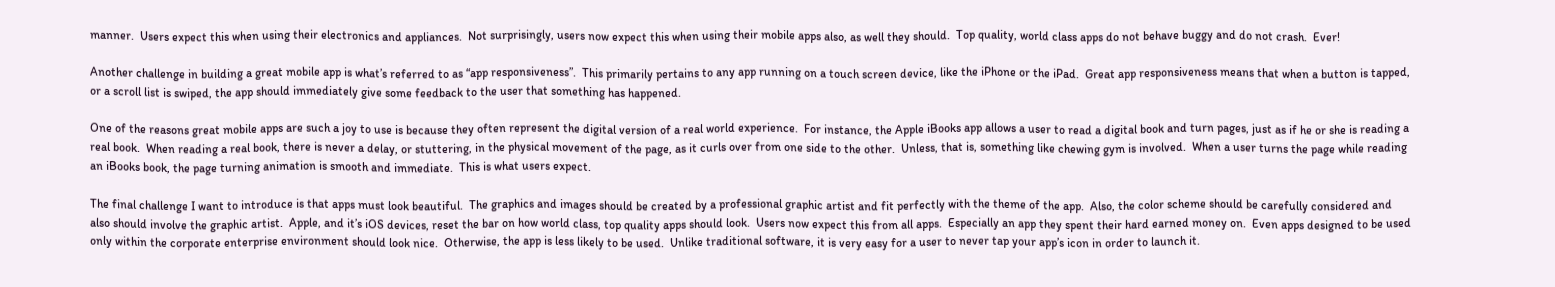manner.  Users expect this when using their electronics and appliances.  Not surprisingly, users now expect this when using their mobile apps also, as well they should.  Top quality, world class apps do not behave buggy and do not crash.  Ever!

Another challenge in building a great mobile app is what’s referred to as “app responsiveness”.  This primarily pertains to any app running on a touch screen device, like the iPhone or the iPad.  Great app responsiveness means that when a button is tapped, or a scroll list is swiped, the app should immediately give some feedback to the user that something has happened.

One of the reasons great mobile apps are such a joy to use is because they often represent the digital version of a real world experience.  For instance, the Apple iBooks app allows a user to read a digital book and turn pages, just as if he or she is reading a real book.  When reading a real book, there is never a delay, or stuttering, in the physical movement of the page, as it curls over from one side to the other.  Unless, that is, something like chewing gym is involved.  When a user turns the page while reading an iBooks book, the page turning animation is smooth and immediate.  This is what users expect.

The final challenge I want to introduce is that apps must look beautiful.  The graphics and images should be created by a professional graphic artist and fit perfectly with the theme of the app.  Also, the color scheme should be carefully considered and also should involve the graphic artist.  Apple, and it’s iOS devices, reset the bar on how world class, top quality apps should look.  Users now expect this from all apps.  Especially an app they spent their hard earned money on.  Even apps designed to be used only within the corporate enterprise environment should look nice.  Otherwise, the app is less likely to be used.  Unlike traditional software, it is very easy for a user to never tap your app’s icon in order to launch it.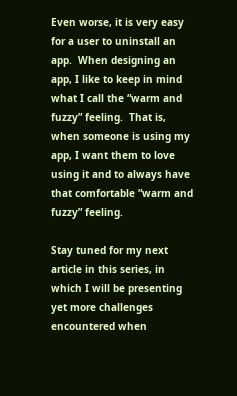Even worse, it is very easy for a user to uninstall an app.  When designing an app, I like to keep in mind what I call the “warm and fuzzy” feeling.  That is, when someone is using my app, I want them to love using it and to always have that comfortable “warm and fuzzy” feeling.

Stay tuned for my next article in this series, in which I will be presenting yet more challenges encountered when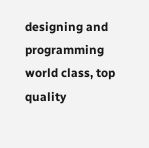designing and programming world class, top quality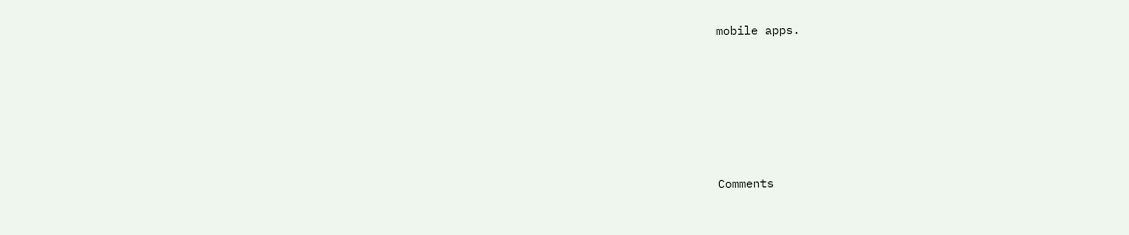mobile apps.







Comments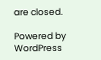are closed.

Powered by WordPress